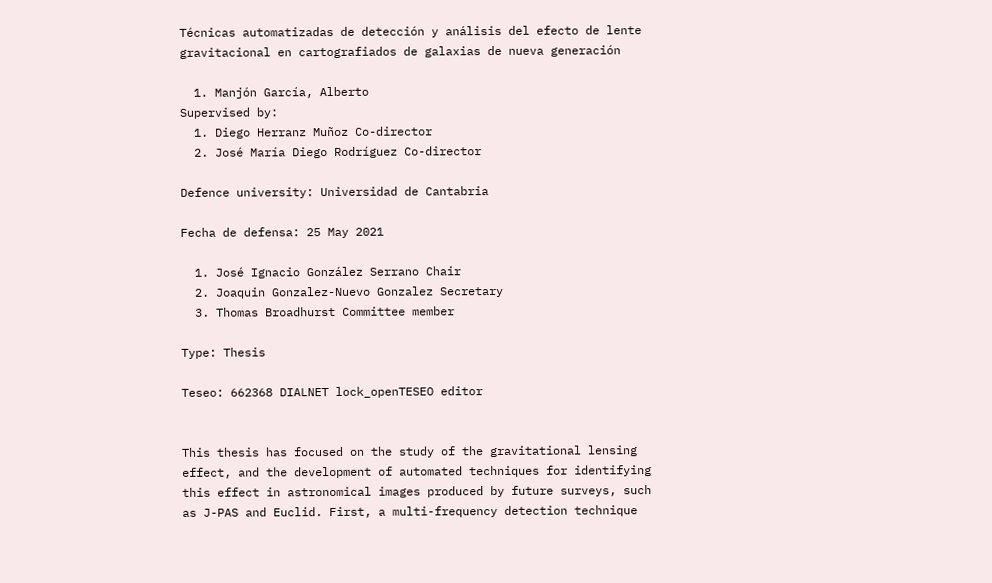Técnicas automatizadas de detección y análisis del efecto de lente gravitacional en cartografiados de galaxias de nueva generación

  1. Manjón García, Alberto
Supervised by:
  1. Diego Herranz Muñoz Co-director
  2. José María Diego Rodríguez Co-director

Defence university: Universidad de Cantabria

Fecha de defensa: 25 May 2021

  1. José Ignacio González Serrano Chair
  2. Joaquin Gonzalez-Nuevo Gonzalez Secretary
  3. Thomas Broadhurst Committee member

Type: Thesis

Teseo: 662368 DIALNET lock_openTESEO editor


This thesis has focused on the study of the gravitational lensing effect, and the development of automated techniques for identifying this effect in astronomical images produced by future surveys, such as J-PAS and Euclid. First, a multi-frequency detection technique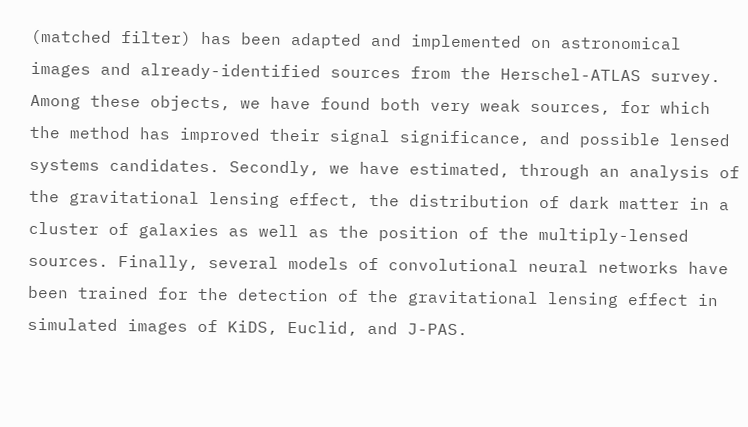(matched filter) has been adapted and implemented on astronomical images and already-identified sources from the Herschel-ATLAS survey. Among these objects, we have found both very weak sources, for which the method has improved their signal significance, and possible lensed systems candidates. Secondly, we have estimated, through an analysis of the gravitational lensing effect, the distribution of dark matter in a cluster of galaxies as well as the position of the multiply-lensed sources. Finally, several models of convolutional neural networks have been trained for the detection of the gravitational lensing effect in simulated images of KiDS, Euclid, and J-PAS.